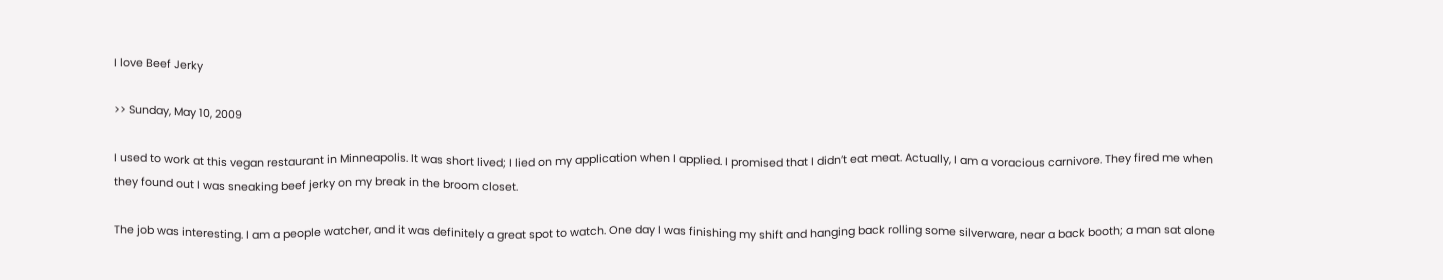I love Beef Jerky

>> Sunday, May 10, 2009

I used to work at this vegan restaurant in Minneapolis. It was short lived; I lied on my application when I applied. I promised that I didn’t eat meat. Actually, I am a voracious carnivore. They fired me when they found out I was sneaking beef jerky on my break in the broom closet.

The job was interesting. I am a people watcher, and it was definitely a great spot to watch. One day I was finishing my shift and hanging back rolling some silverware, near a back booth; a man sat alone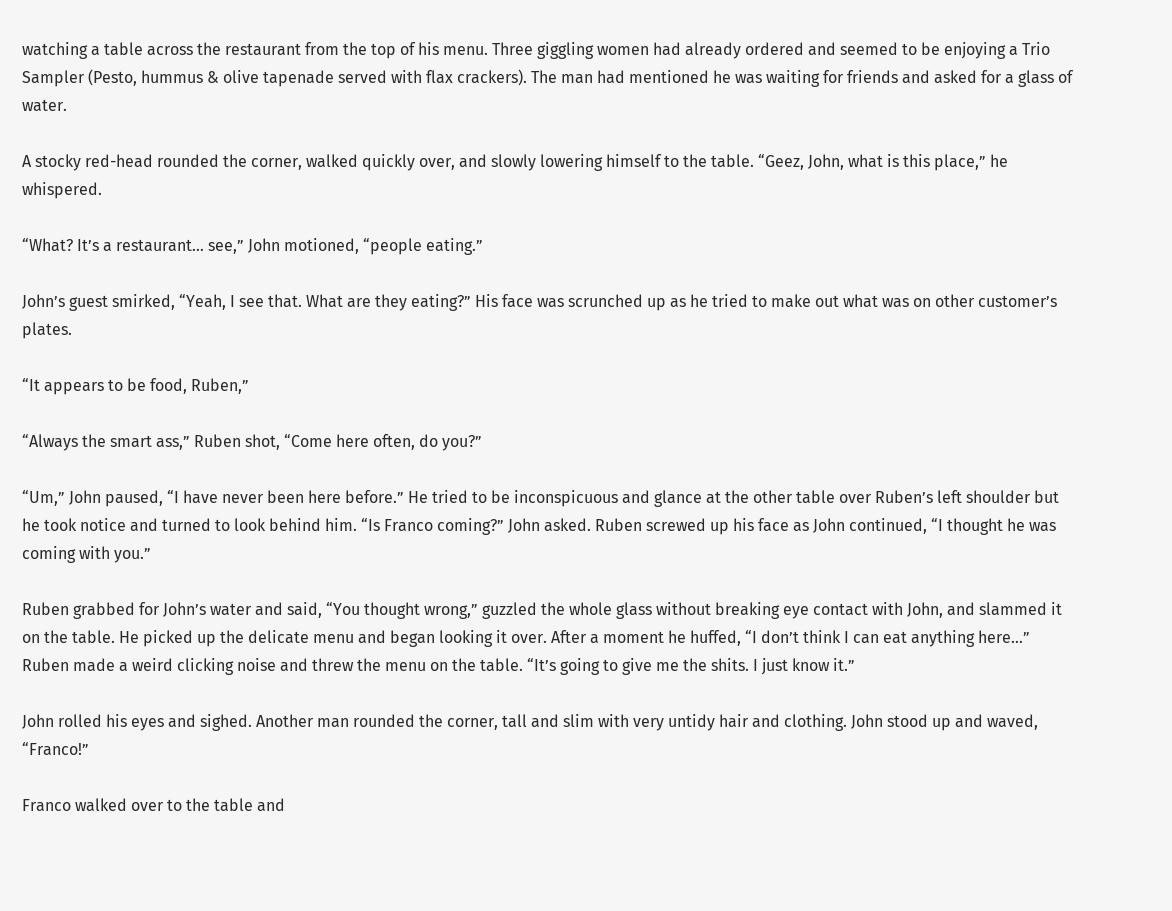watching a table across the restaurant from the top of his menu. Three giggling women had already ordered and seemed to be enjoying a Trio Sampler (Pesto, hummus & olive tapenade served with flax crackers). The man had mentioned he was waiting for friends and asked for a glass of water.

A stocky red-head rounded the corner, walked quickly over, and slowly lowering himself to the table. “Geez, John, what is this place,” he whispered.

“What? It’s a restaurant… see,” John motioned, “people eating.”

John’s guest smirked, “Yeah, I see that. What are they eating?” His face was scrunched up as he tried to make out what was on other customer’s plates.

“It appears to be food, Ruben,”

“Always the smart ass,” Ruben shot, “Come here often, do you?”

“Um,” John paused, “I have never been here before.” He tried to be inconspicuous and glance at the other table over Ruben’s left shoulder but he took notice and turned to look behind him. “Is Franco coming?” John asked. Ruben screwed up his face as John continued, “I thought he was coming with you.”

Ruben grabbed for John’s water and said, “You thought wrong,” guzzled the whole glass without breaking eye contact with John, and slammed it on the table. He picked up the delicate menu and began looking it over. After a moment he huffed, “I don’t think I can eat anything here…” Ruben made a weird clicking noise and threw the menu on the table. “It’s going to give me the shits. I just know it.”

John rolled his eyes and sighed. Another man rounded the corner, tall and slim with very untidy hair and clothing. John stood up and waved, “Franco!”

Franco walked over to the table and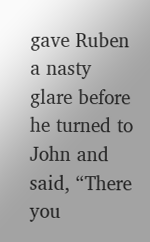gave Ruben a nasty glare before he turned to John and said, “There you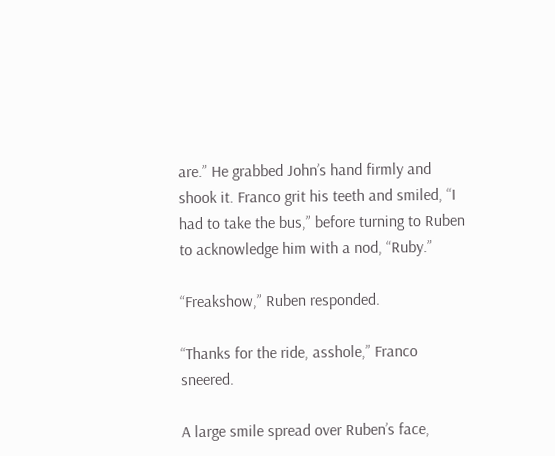are.” He grabbed John’s hand firmly and shook it. Franco grit his teeth and smiled, “I had to take the bus,” before turning to Ruben to acknowledge him with a nod, “Ruby.”

“Freakshow,” Ruben responded.

“Thanks for the ride, asshole,” Franco sneered.

A large smile spread over Ruben’s face,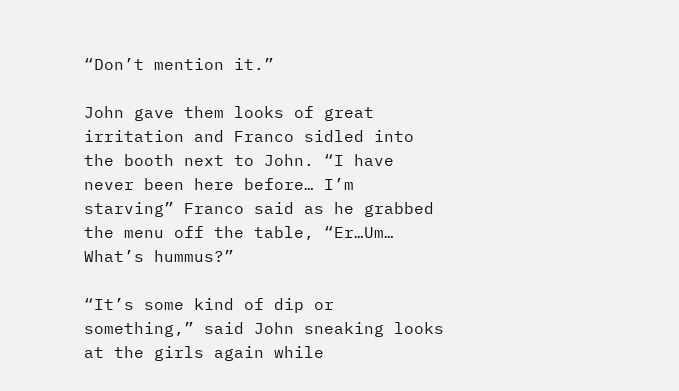“Don’t mention it.”

John gave them looks of great irritation and Franco sidled into the booth next to John. “I have never been here before… I’m starving” Franco said as he grabbed the menu off the table, “Er…Um… What’s hummus?”

“It’s some kind of dip or something,” said John sneaking looks at the girls again while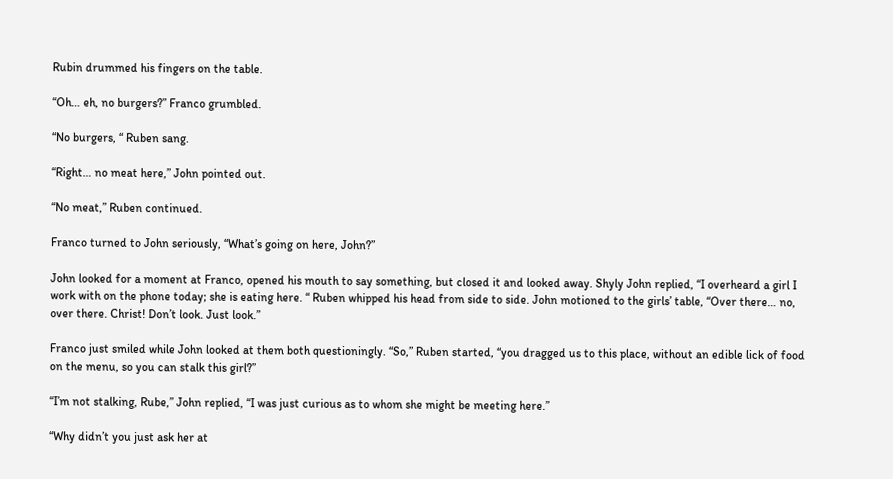Rubin drummed his fingers on the table.

“Oh… eh, no burgers?” Franco grumbled.

“No burgers, “ Ruben sang.

“Right… no meat here,” John pointed out.

“No meat,” Ruben continued.

Franco turned to John seriously, “What’s going on here, John?”

John looked for a moment at Franco, opened his mouth to say something, but closed it and looked away. Shyly John replied, “I overheard a girl I work with on the phone today; she is eating here. “ Ruben whipped his head from side to side. John motioned to the girls’ table, “Over there… no, over there. Christ! Don’t look. Just look.”

Franco just smiled while John looked at them both questioningly. “So,” Ruben started, “you dragged us to this place, without an edible lick of food on the menu, so you can stalk this girl?”

“I’m not stalking, Rube,” John replied, “I was just curious as to whom she might be meeting here.”

“Why didn’t you just ask her at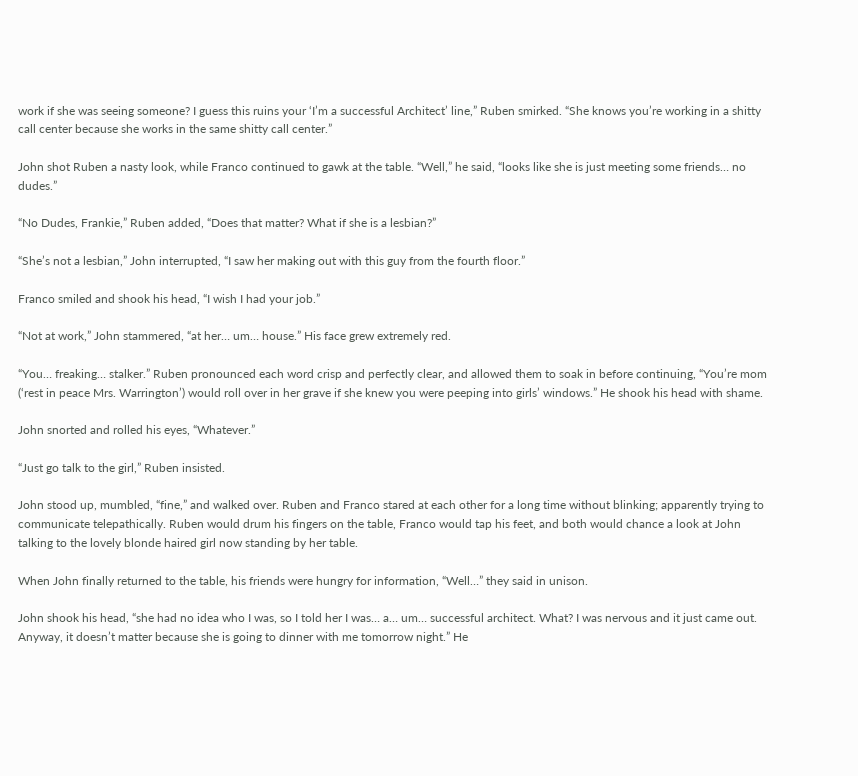work if she was seeing someone? I guess this ruins your ‘I’m a successful Architect’ line,” Ruben smirked. “She knows you’re working in a shitty call center because she works in the same shitty call center.”

John shot Ruben a nasty look, while Franco continued to gawk at the table. “Well,” he said, “looks like she is just meeting some friends… no dudes.”

“No Dudes, Frankie,” Ruben added, “Does that matter? What if she is a lesbian?”

“She’s not a lesbian,” John interrupted, “I saw her making out with this guy from the fourth floor.”

Franco smiled and shook his head, “I wish I had your job.”

“Not at work,” John stammered, “at her… um… house.” His face grew extremely red.

“You… freaking… stalker.” Ruben pronounced each word crisp and perfectly clear, and allowed them to soak in before continuing, “You’re mom (‘rest in peace Mrs. Warrington’) would roll over in her grave if she knew you were peeping into girls’ windows.” He shook his head with shame.

John snorted and rolled his eyes, “Whatever.”

“Just go talk to the girl,” Ruben insisted.

John stood up, mumbled, “fine,” and walked over. Ruben and Franco stared at each other for a long time without blinking; apparently trying to communicate telepathically. Ruben would drum his fingers on the table, Franco would tap his feet, and both would chance a look at John talking to the lovely blonde haired girl now standing by her table.

When John finally returned to the table, his friends were hungry for information, “Well…” they said in unison.

John shook his head, “she had no idea who I was, so I told her I was… a… um… successful architect. What? I was nervous and it just came out. Anyway, it doesn’t matter because she is going to dinner with me tomorrow night.” He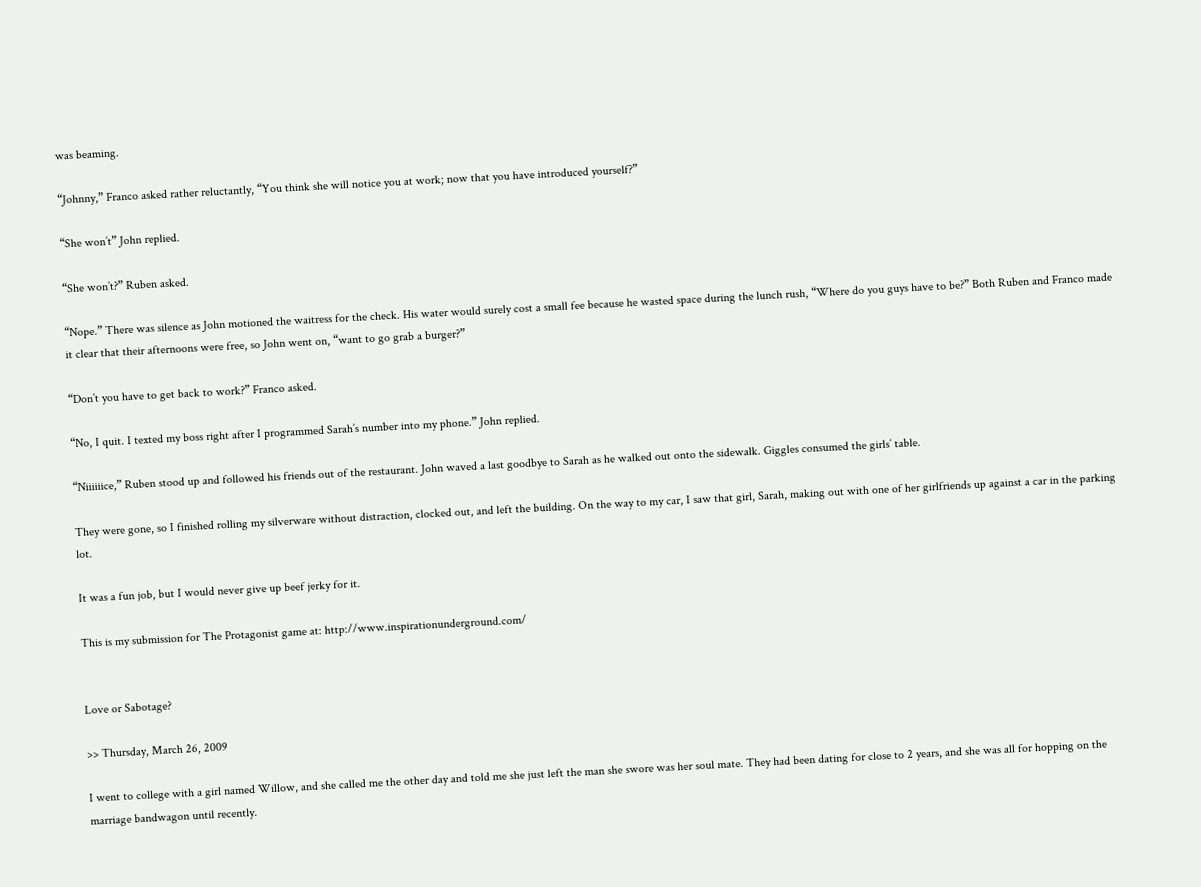was beaming.

“Johnny,” Franco asked rather reluctantly, “You think she will notice you at work; now that you have introduced yourself?”

“She won’t” John replied.

“She won’t?” Ruben asked.

“Nope.” There was silence as John motioned the waitress for the check. His water would surely cost a small fee because he wasted space during the lunch rush, “Where do you guys have to be?” Both Ruben and Franco made it clear that their afternoons were free, so John went on, “want to go grab a burger?”

“Don’t you have to get back to work?” Franco asked.

“No, I quit. I texted my boss right after I programmed Sarah’s number into my phone.” John replied.

“Niiiiiice,” Ruben stood up and followed his friends out of the restaurant. John waved a last goodbye to Sarah as he walked out onto the sidewalk. Giggles consumed the girls’ table.

They were gone, so I finished rolling my silverware without distraction, clocked out, and left the building. On the way to my car, I saw that girl, Sarah, making out with one of her girlfriends up against a car in the parking lot.

It was a fun job, but I would never give up beef jerky for it.

This is my submission for The Protagonist game at: http://www.inspirationunderground.com/


Love or Sabotage?

>> Thursday, March 26, 2009

I went to college with a girl named Willow, and she called me the other day and told me she just left the man she swore was her soul mate. They had been dating for close to 2 years, and she was all for hopping on the marriage bandwagon until recently.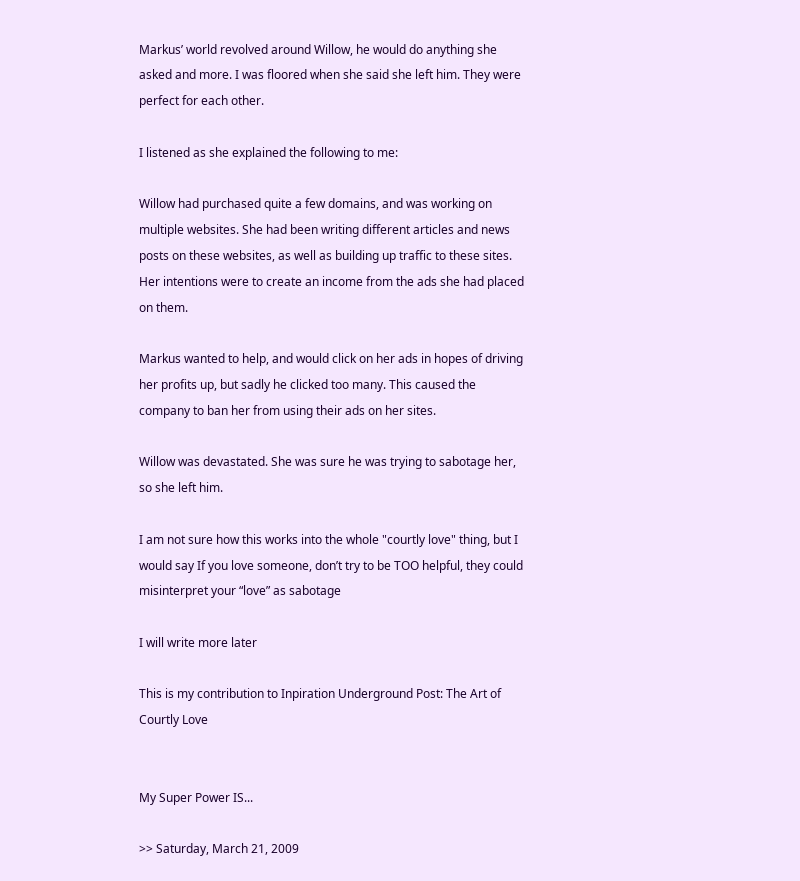Markus’ world revolved around Willow, he would do anything she asked and more. I was floored when she said she left him. They were perfect for each other.

I listened as she explained the following to me:

Willow had purchased quite a few domains, and was working on multiple websites. She had been writing different articles and news posts on these websites, as well as building up traffic to these sites. Her intentions were to create an income from the ads she had placed on them.

Markus wanted to help, and would click on her ads in hopes of driving her profits up, but sadly he clicked too many. This caused the company to ban her from using their ads on her sites.

Willow was devastated. She was sure he was trying to sabotage her, so she left him.

I am not sure how this works into the whole "courtly love" thing, but I would say If you love someone, don’t try to be TOO helpful, they could misinterpret your “love” as sabotage

I will write more later

This is my contribution to Inpiration Underground Post: The Art of Courtly Love


My Super Power IS...

>> Saturday, March 21, 2009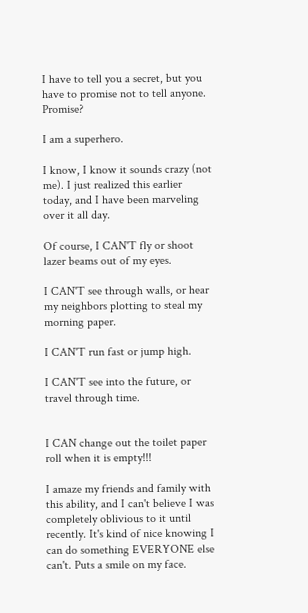I have to tell you a secret, but you have to promise not to tell anyone. Promise?

I am a superhero.

I know, I know it sounds crazy (not me). I just realized this earlier today, and I have been marveling over it all day.

Of course, I CAN'T fly or shoot lazer beams out of my eyes.

I CAN'T see through walls, or hear my neighbors plotting to steal my morning paper.

I CAN'T run fast or jump high.

I CAN'T see into the future, or travel through time.


I CAN change out the toilet paper roll when it is empty!!!

I amaze my friends and family with this ability, and I can't believe I was completely oblivious to it until recently. It's kind of nice knowing I can do something EVERYONE else can't. Puts a smile on my face.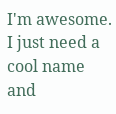I'm awesome. I just need a cool name and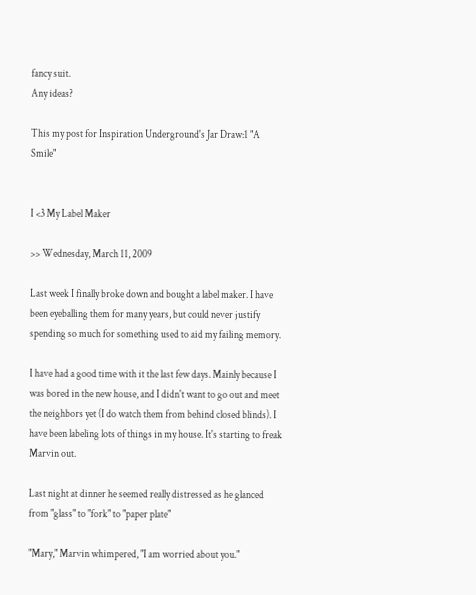fancy suit.
Any ideas?

This my post for Inspiration Underground's Jar Draw:1 "A Smile"


I <3 My Label Maker

>> Wednesday, March 11, 2009

Last week I finally broke down and bought a label maker. I have been eyeballing them for many years, but could never justify spending so much for something used to aid my failing memory.

I have had a good time with it the last few days. Mainly because I was bored in the new house, and I didn't want to go out and meet the neighbors yet (I do watch them from behind closed blinds). I have been labeling lots of things in my house. It's starting to freak Marvin out.

Last night at dinner he seemed really distressed as he glanced from "glass" to "fork" to "paper plate"

"Mary," Marvin whimpered, "I am worried about you."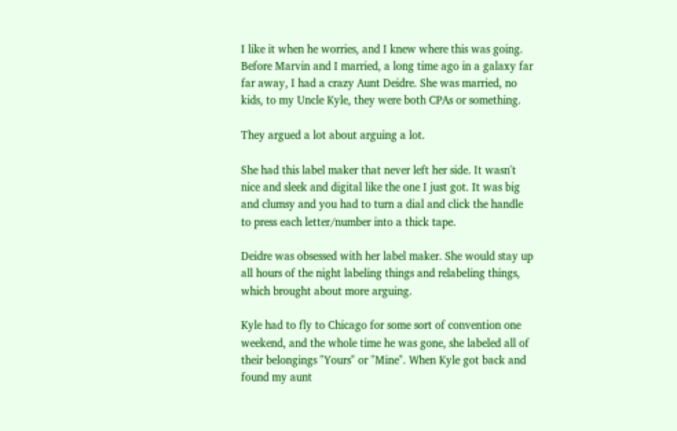I like it when he worries, and I knew where this was going. Before Marvin and I married, a long time ago in a galaxy far far away, I had a crazy Aunt Deidre. She was married, no kids, to my Uncle Kyle, they were both CPAs or something.

They argued a lot about arguing a lot.

She had this label maker that never left her side. It wasn't nice and sleek and digital like the one I just got. It was big and clumsy and you had to turn a dial and click the handle to press each letter/number into a thick tape.

Deidre was obsessed with her label maker. She would stay up all hours of the night labeling things and relabeling things, which brought about more arguing.

Kyle had to fly to Chicago for some sort of convention one weekend, and the whole time he was gone, she labeled all of their belongings "Yours" or "Mine". When Kyle got back and found my aunt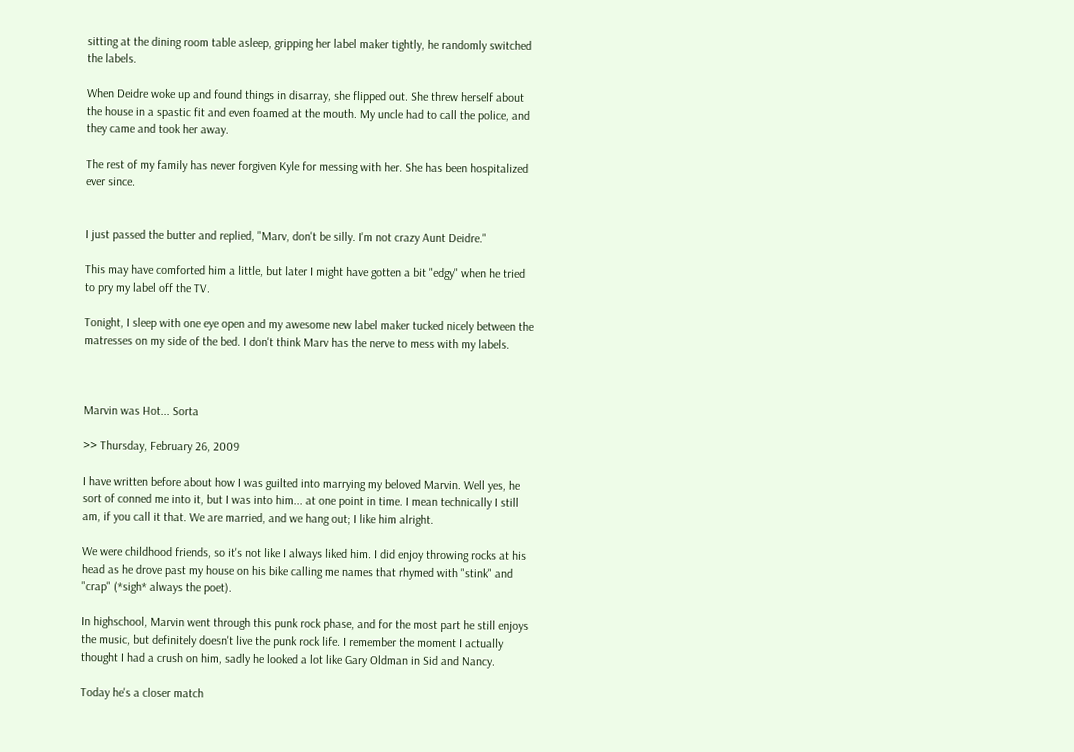sitting at the dining room table asleep, gripping her label maker tightly, he randomly switched the labels.

When Deidre woke up and found things in disarray, she flipped out. She threw herself about the house in a spastic fit and even foamed at the mouth. My uncle had to call the police, and they came and took her away.

The rest of my family has never forgiven Kyle for messing with her. She has been hospitalized ever since.


I just passed the butter and replied, "Marv, don't be silly. I'm not crazy Aunt Deidre."

This may have comforted him a little, but later I might have gotten a bit "edgy" when he tried to pry my label off the TV.

Tonight, I sleep with one eye open and my awesome new label maker tucked nicely between the matresses on my side of the bed. I don't think Marv has the nerve to mess with my labels.



Marvin was Hot... Sorta

>> Thursday, February 26, 2009

I have written before about how I was guilted into marrying my beloved Marvin. Well yes, he sort of conned me into it, but I was into him... at one point in time. I mean technically I still am, if you call it that. We are married, and we hang out; I like him alright.

We were childhood friends, so it's not like I always liked him. I did enjoy throwing rocks at his head as he drove past my house on his bike calling me names that rhymed with "stink" and "crap" (*sigh* always the poet).

In highschool, Marvin went through this punk rock phase, and for the most part he still enjoys the music, but definitely doesn't live the punk rock life. I remember the moment I actually thought I had a crush on him, sadly he looked a lot like Gary Oldman in Sid and Nancy.

Today he's a closer match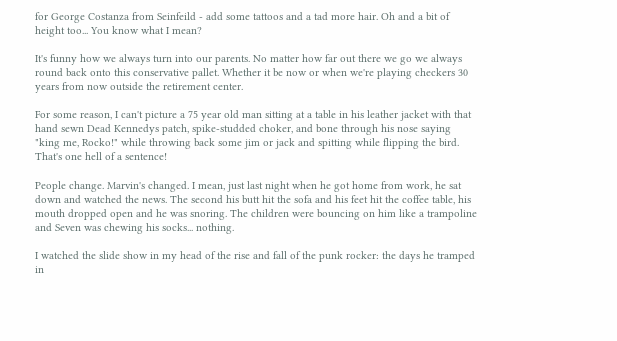for George Costanza from Seinfeild - add some tattoos and a tad more hair. Oh and a bit of height too... You know what I mean?

It's funny how we always turn into our parents. No matter how far out there we go we always round back onto this conservative pallet. Whether it be now or when we're playing checkers 30 years from now outside the retirement center.

For some reason, I can't picture a 75 year old man sitting at a table in his leather jacket with that hand sewn Dead Kennedys patch, spike-studded choker, and bone through his nose saying "king me, Rocko!" while throwing back some jim or jack and spitting while flipping the bird. That's one hell of a sentence!

People change. Marvin's changed. I mean, just last night when he got home from work, he sat down and watched the news. The second his butt hit the sofa and his feet hit the coffee table, his mouth dropped open and he was snoring. The children were bouncing on him like a trampoline and Seven was chewing his socks... nothing.

I watched the slide show in my head of the rise and fall of the punk rocker: the days he tramped in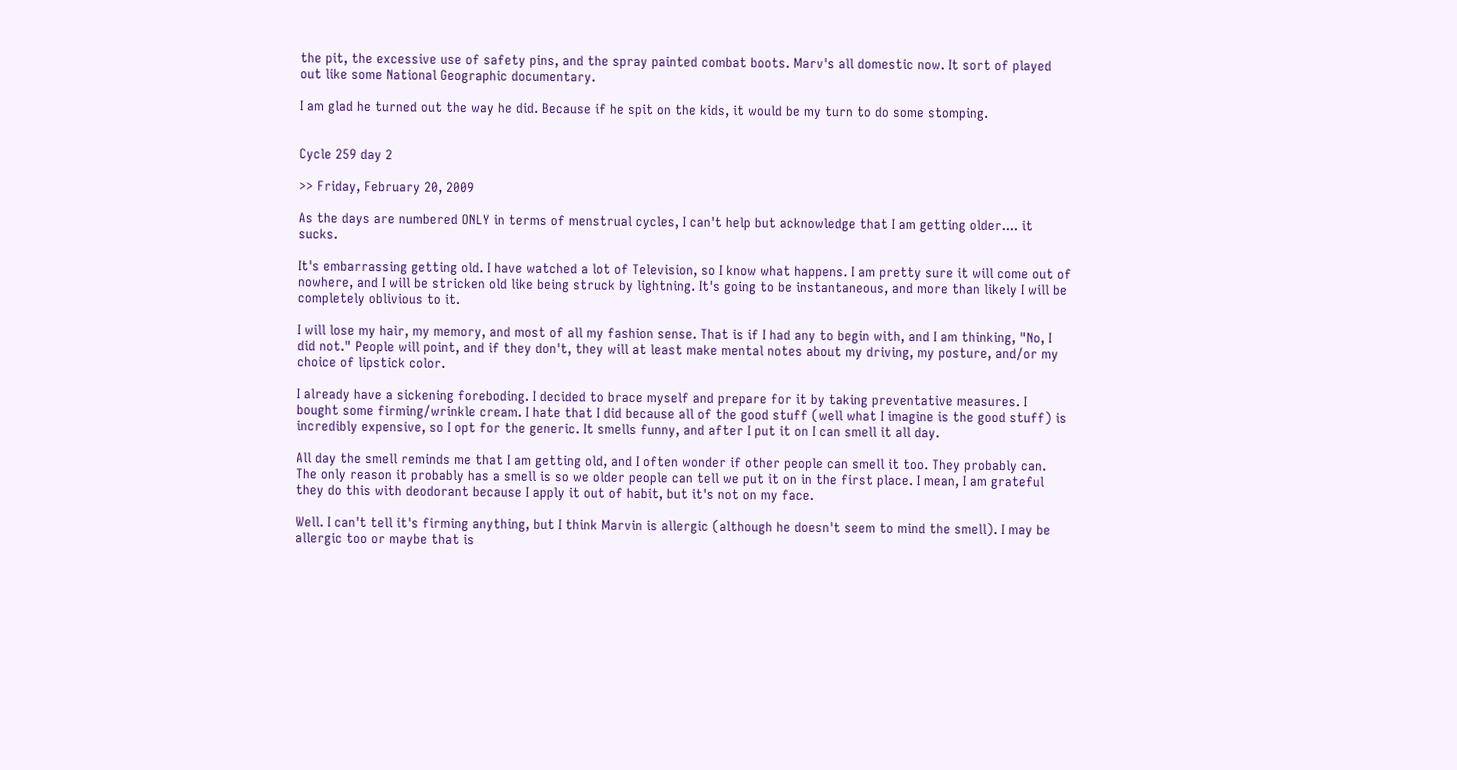the pit, the excessive use of safety pins, and the spray painted combat boots. Marv's all domestic now. It sort of played out like some National Geographic documentary.

I am glad he turned out the way he did. Because if he spit on the kids, it would be my turn to do some stomping.


Cycle 259 day 2

>> Friday, February 20, 2009

As the days are numbered ONLY in terms of menstrual cycles, I can't help but acknowledge that I am getting older.... it sucks.

It's embarrassing getting old. I have watched a lot of Television, so I know what happens. I am pretty sure it will come out of nowhere, and I will be stricken old like being struck by lightning. It's going to be instantaneous, and more than likely I will be completely oblivious to it.

I will lose my hair, my memory, and most of all my fashion sense. That is if I had any to begin with, and I am thinking, "No, I did not." People will point, and if they don't, they will at least make mental notes about my driving, my posture, and/or my choice of lipstick color.

I already have a sickening foreboding. I decided to brace myself and prepare for it by taking preventative measures. I bought some firming/wrinkle cream. I hate that I did because all of the good stuff (well what I imagine is the good stuff) is incredibly expensive, so I opt for the generic. It smells funny, and after I put it on I can smell it all day.

All day the smell reminds me that I am getting old, and I often wonder if other people can smell it too. They probably can. The only reason it probably has a smell is so we older people can tell we put it on in the first place. I mean, I am grateful they do this with deodorant because I apply it out of habit, but it's not on my face.

Well. I can't tell it's firming anything, but I think Marvin is allergic (although he doesn't seem to mind the smell). I may be allergic too or maybe that is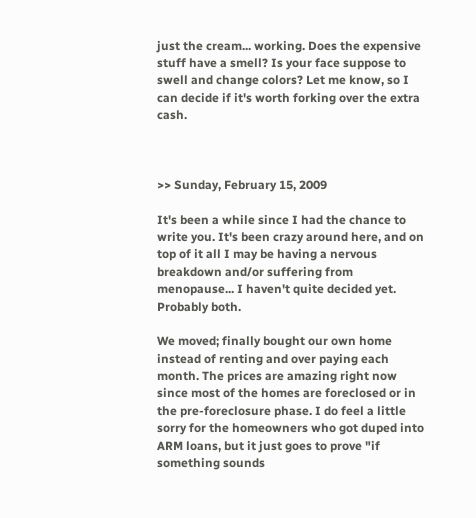just the cream... working. Does the expensive stuff have a smell? Is your face suppose to swell and change colors? Let me know, so I can decide if it's worth forking over the extra cash.



>> Sunday, February 15, 2009

It's been a while since I had the chance to write you. It's been crazy around here, and on top of it all I may be having a nervous breakdown and/or suffering from menopause... I haven't quite decided yet. Probably both.

We moved; finally bought our own home instead of renting and over paying each month. The prices are amazing right now since most of the homes are foreclosed or in the pre-foreclosure phase. I do feel a little sorry for the homeowners who got duped into ARM loans, but it just goes to prove "if something sounds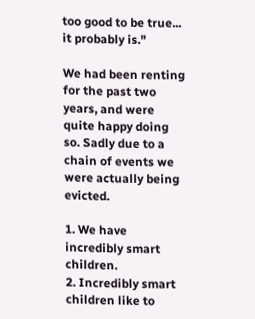too good to be true... it probably is."

We had been renting for the past two years, and were quite happy doing so. Sadly due to a chain of events we were actually being evicted.

1. We have incredibly smart children.
2. Incredibly smart children like to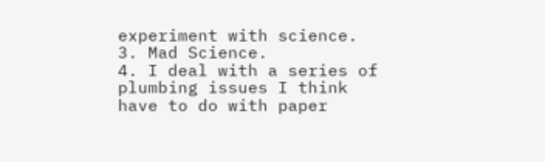experiment with science.
3. Mad Science.
4. I deal with a series of plumbing issues I think have to do with paper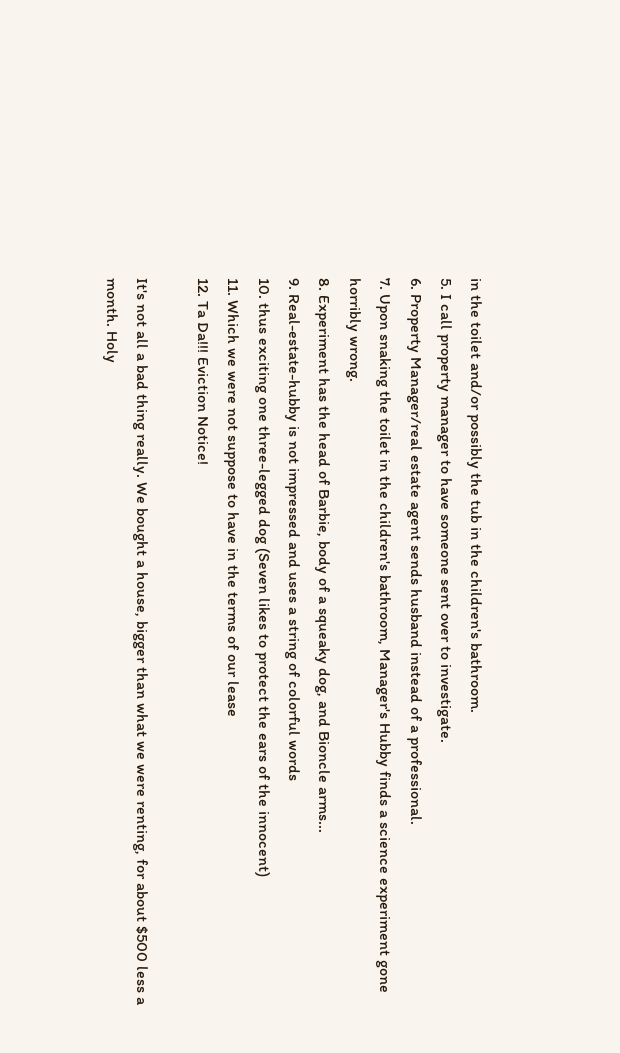in the toilet and/or possibly the tub in the children's bathroom.
5. I call property manager to have someone sent over to investigate.
6. Property Manager/real estate agent sends husband instead of a professional.
7. Upon snaking the toilet in the children's bathroom, Manager's Hubby finds a science experiment gone horribly wrong.
8. Experiment has the head of Barbie, body of a squeaky dog, and Bioncle arms...
9. Real-estate-hubby is not impressed and uses a string of colorful words
10. thus exciting one three-legged dog (Seven likes to protect the ears of the innocent)
11. Which we were not suppose to have in the terms of our lease
12. Ta Da!!! Eviction Notice!

It's not all a bad thing really. We bought a house, bigger than what we were renting, for about $500 less a month. Holy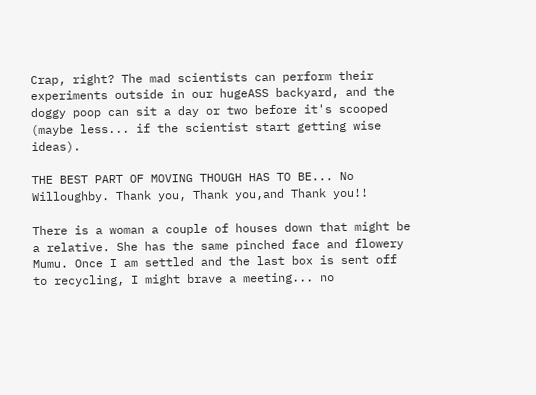Crap, right? The mad scientists can perform their experiments outside in our hugeASS backyard, and the doggy poop can sit a day or two before it's scooped (maybe less... if the scientist start getting wise ideas).

THE BEST PART OF MOVING THOUGH HAS TO BE... No Willoughby. Thank you, Thank you,and Thank you!!

There is a woman a couple of houses down that might be a relative. She has the same pinched face and flowery Mumu. Once I am settled and the last box is sent off to recycling, I might brave a meeting... no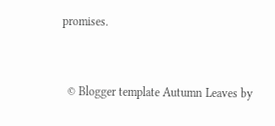promises.


  © Blogger template Autumn Leaves by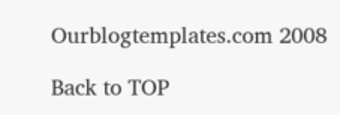Ourblogtemplates.com 2008

Back to TOP